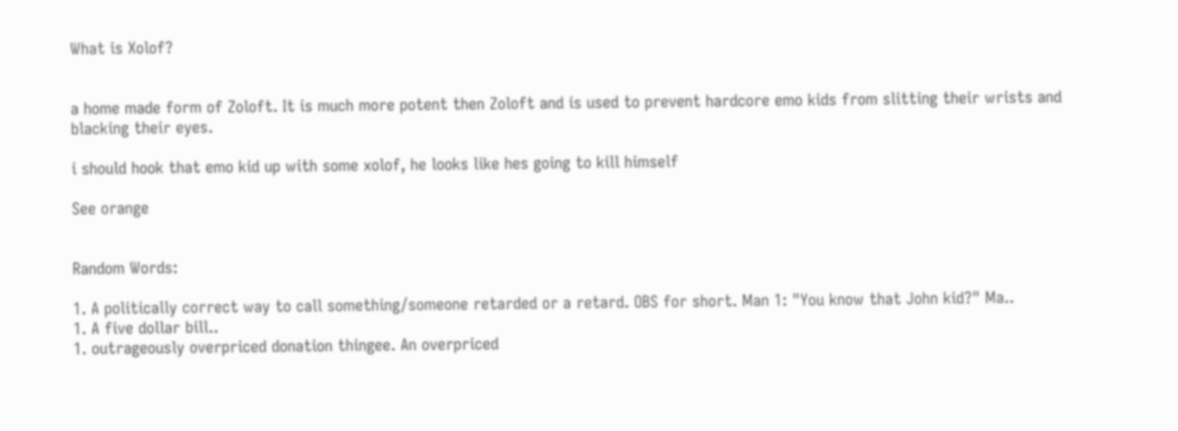What is Xolof?


a home made form of Zoloft. It is much more potent then Zoloft and is used to prevent hardcore emo kids from slitting their wrists and blacking their eyes.

i should hook that emo kid up with some xolof, he looks like hes going to kill himself

See orange


Random Words:

1. A politically correct way to call something/someone retarded or a retard. OBS for short. Man 1: "You know that John kid?" Ma..
1. A five dollar bill..
1. outrageously overpriced donation thingee. An overpriced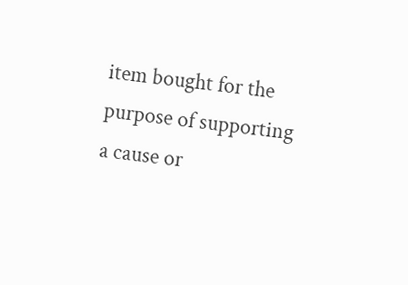item bought for the purpose of supporting a cause or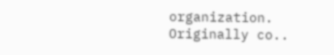organization. Originally co..